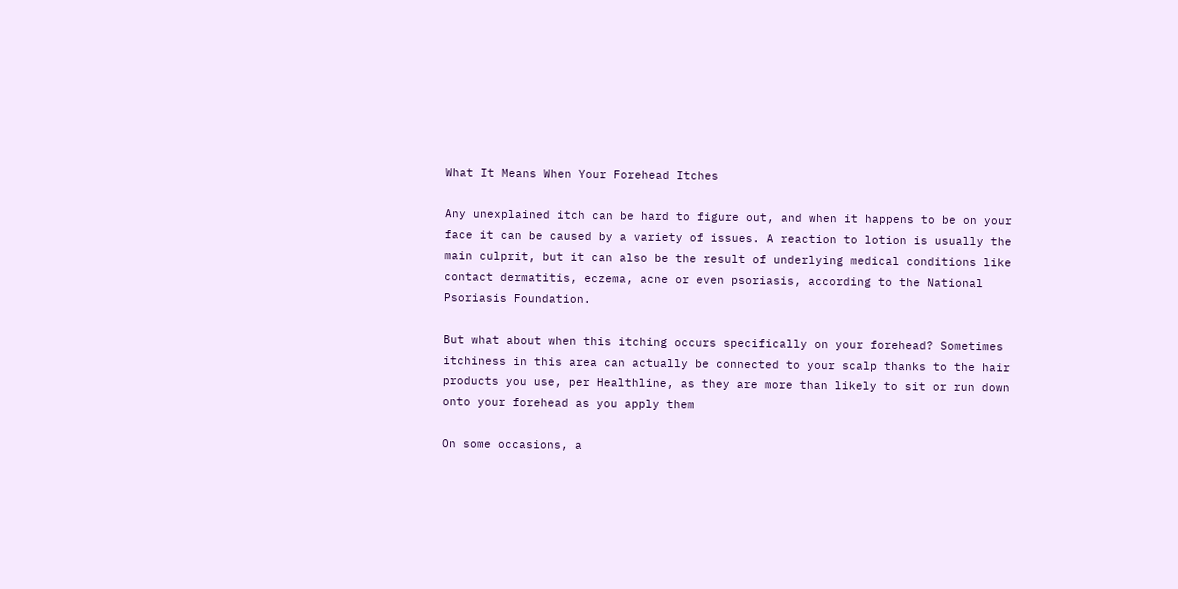What It Means When Your Forehead Itches

Any unexplained itch can be hard to figure out, and when it happens to be on your face it can be caused by a variety of issues. A reaction to lotion is usually the main culprit, but it can also be the result of underlying medical conditions like contact dermatitis, eczema, acne or even psoriasis, according to the National Psoriasis Foundation.

But what about when this itching occurs specifically on your forehead? Sometimes itchiness in this area can actually be connected to your scalp thanks to the hair products you use, per Healthline, as they are more than likely to sit or run down onto your forehead as you apply them

On some occasions, a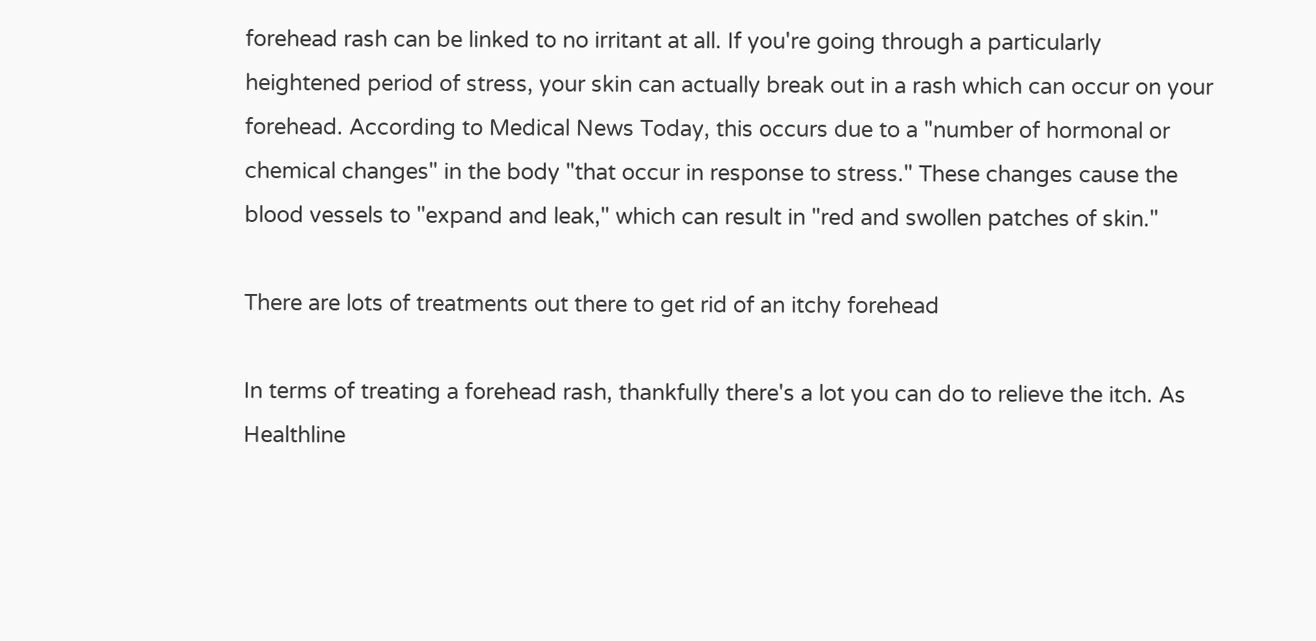forehead rash can be linked to no irritant at all. If you're going through a particularly heightened period of stress, your skin can actually break out in a rash which can occur on your forehead. According to Medical News Today, this occurs due to a "number of hormonal or chemical changes" in the body "that occur in response to stress." These changes cause the blood vessels to "expand and leak," which can result in "red and swollen patches of skin."

There are lots of treatments out there to get rid of an itchy forehead

In terms of treating a forehead rash, thankfully there's a lot you can do to relieve the itch. As Healthline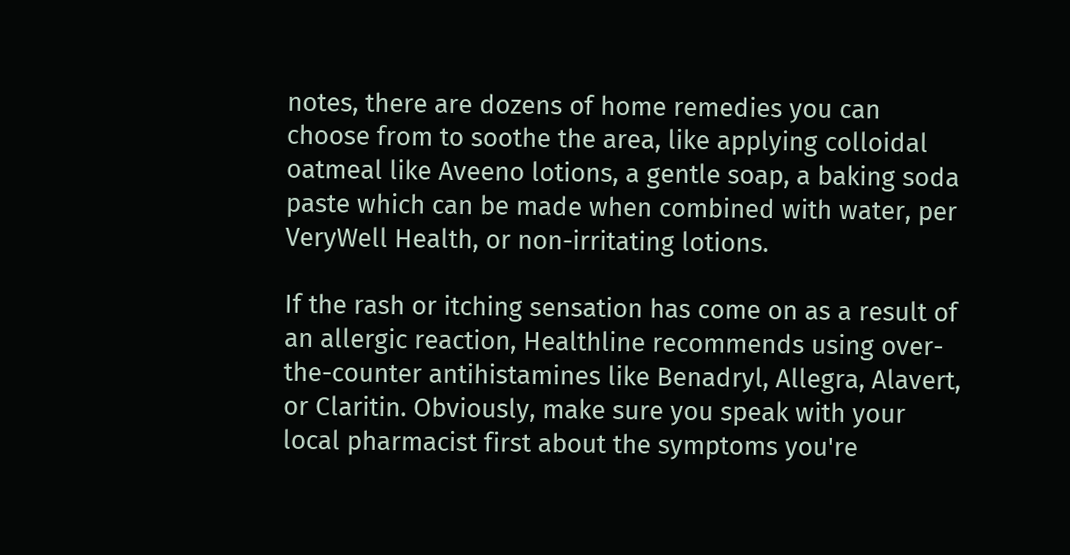notes, there are dozens of home remedies you can choose from to soothe the area, like applying colloidal oatmeal like Aveeno lotions, a gentle soap, a baking soda paste which can be made when combined with water, per VeryWell Health, or non-irritating lotions.

If the rash or itching sensation has come on as a result of an allergic reaction, Healthline recommends using over-the-counter antihistamines like Benadryl, Allegra, Alavert, or Claritin. Obviously, make sure you speak with your local pharmacist first about the symptoms you're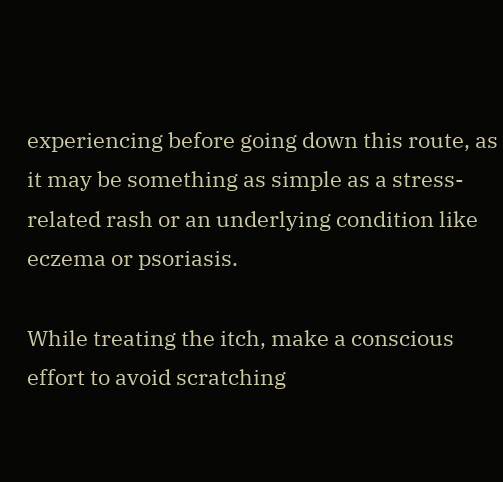experiencing before going down this route, as it may be something as simple as a stress-related rash or an underlying condition like eczema or psoriasis.

While treating the itch, make a conscious effort to avoid scratching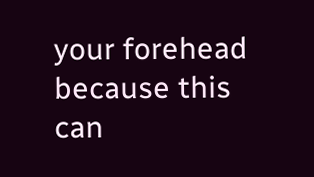your forehead because this can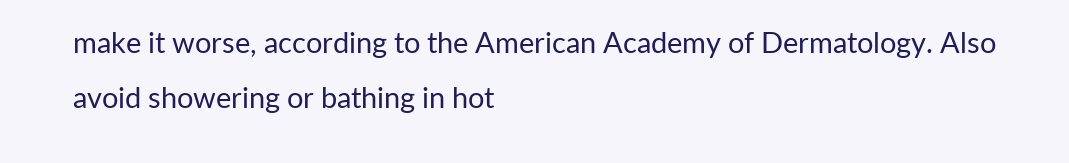make it worse, according to the American Academy of Dermatology. Also avoid showering or bathing in hot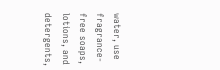water, use fragrance-free soaps, lotions, and detergents,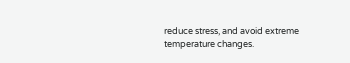reduce stress, and avoid extreme temperature changes.